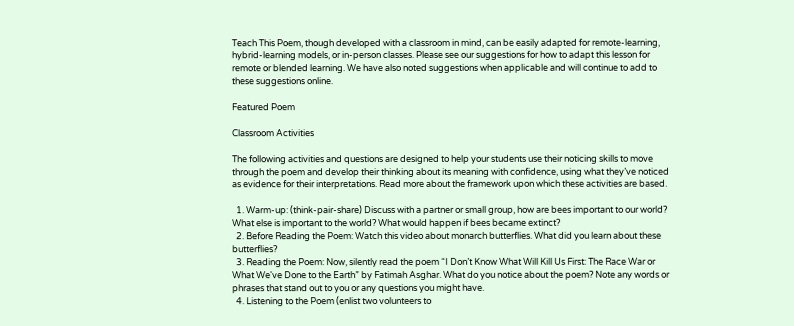Teach This Poem, though developed with a classroom in mind, can be easily adapted for remote-learning, hybrid-learning models, or in-person classes. Please see our suggestions for how to adapt this lesson for remote or blended learning. We have also noted suggestions when applicable and will continue to add to these suggestions online.

Featured Poem

Classroom Activities

The following activities and questions are designed to help your students use their noticing skills to move through the poem and develop their thinking about its meaning with confidence, using what they’ve noticed as evidence for their interpretations. Read more about the framework upon which these activities are based.

  1. Warm-up: (think-pair-share) Discuss with a partner or small group, how are bees important to our world? What else is important to the world? What would happen if bees became extinct?
  2. Before Reading the Poem: Watch this video about monarch butterflies. What did you learn about these butterflies?
  3. Reading the Poem: Now, silently read the poem “I Don’t Know What Will Kill Us First: The Race War or What We've Done to the Earth” by Fatimah Asghar. What do you notice about the poem? Note any words or phrases that stand out to you or any questions you might have.
  4. Listening to the Poem (enlist two volunteers to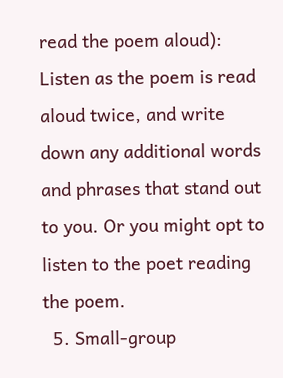read the poem aloud): Listen as the poem is read aloud twice, and write down any additional words and phrases that stand out to you. Or you might opt to listen to the poet reading the poem.
  5. Small-group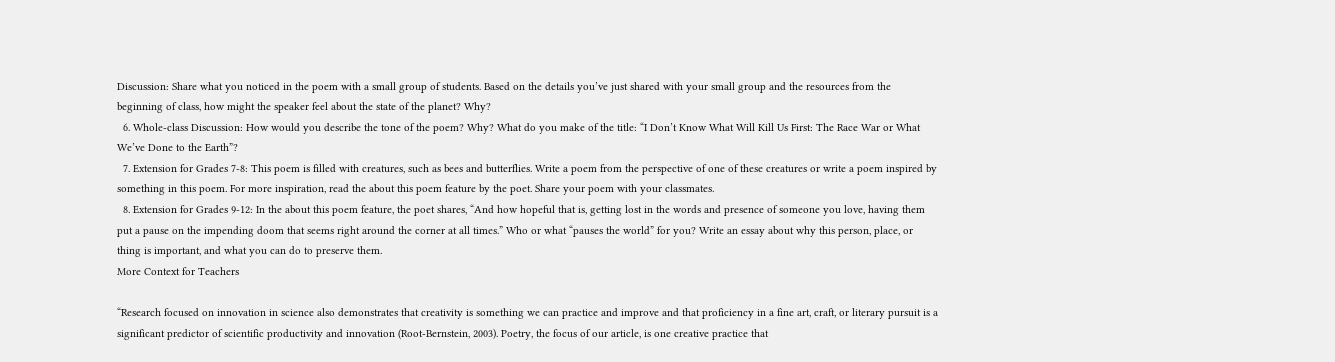Discussion: Share what you noticed in the poem with a small group of students. Based on the details you’ve just shared with your small group and the resources from the beginning of class, how might the speaker feel about the state of the planet? Why?
  6. Whole-class Discussion: How would you describe the tone of the poem? Why? What do you make of the title: “I Don’t Know What Will Kill Us First: The Race War or What We’ve Done to the Earth”?
  7. Extension for Grades 7-8: This poem is filled with creatures, such as bees and butterflies. Write a poem from the perspective of one of these creatures or write a poem inspired by something in this poem. For more inspiration, read the about this poem feature by the poet. Share your poem with your classmates.
  8. Extension for Grades 9-12: In the about this poem feature, the poet shares, “And how hopeful that is, getting lost in the words and presence of someone you love, having them put a pause on the impending doom that seems right around the corner at all times.” Who or what “pauses the world” for you? Write an essay about why this person, place, or thing is important, and what you can do to preserve them.
More Context for Teachers

“Research focused on innovation in science also demonstrates that creativity is something we can practice and improve and that proficiency in a fine art, craft, or literary pursuit is a significant predictor of scientific productivity and innovation (Root-Bernstein, 2003). Poetry, the focus of our article, is one creative practice that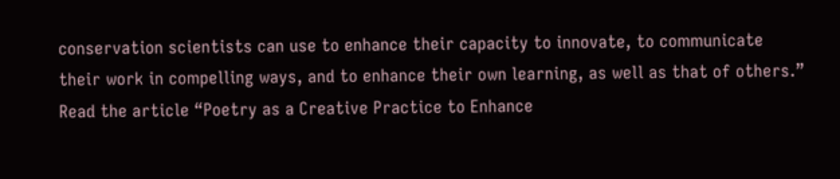conservation scientists can use to enhance their capacity to innovate, to communicate their work in compelling ways, and to enhance their own learning, as well as that of others.” Read the article “Poetry as a Creative Practice to Enhance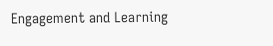Engagement and Learning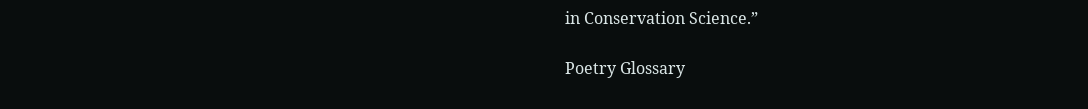in Conservation Science.”

Poetry Glossary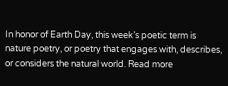In honor of Earth Day, this week’s poetic term is nature poetry, or poetry that engages with, describes, or considers the natural world. Read more